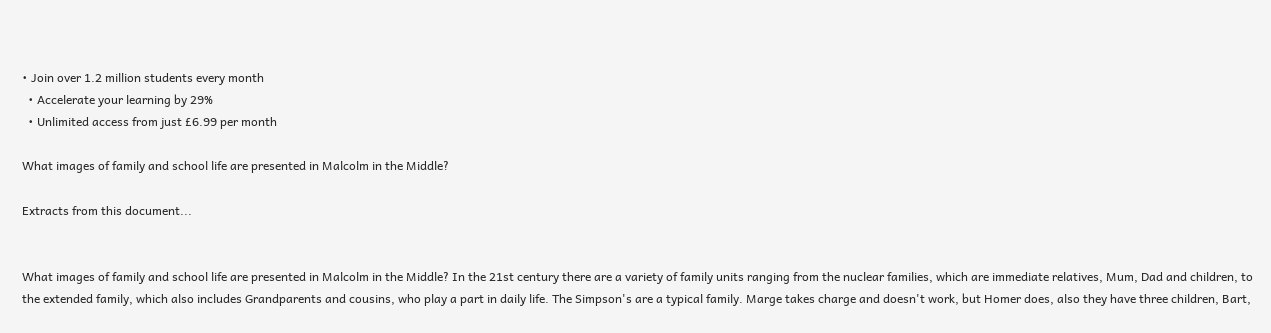• Join over 1.2 million students every month
  • Accelerate your learning by 29%
  • Unlimited access from just £6.99 per month

What images of family and school life are presented in Malcolm in the Middle?

Extracts from this document...


What images of family and school life are presented in Malcolm in the Middle? In the 21st century there are a variety of family units ranging from the nuclear families, which are immediate relatives, Mum, Dad and children, to the extended family, which also includes Grandparents and cousins, who play a part in daily life. The Simpson's are a typical family. Marge takes charge and doesn't work, but Homer does, also they have three children, Bart,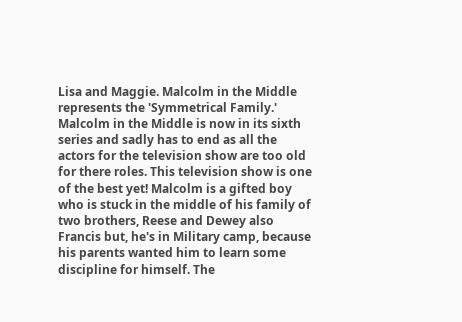Lisa and Maggie. Malcolm in the Middle represents the 'Symmetrical Family.' Malcolm in the Middle is now in its sixth series and sadly has to end as all the actors for the television show are too old for there roles. This television show is one of the best yet! Malcolm is a gifted boy who is stuck in the middle of his family of two brothers, Reese and Dewey also Francis but, he's in Military camp, because his parents wanted him to learn some discipline for himself. The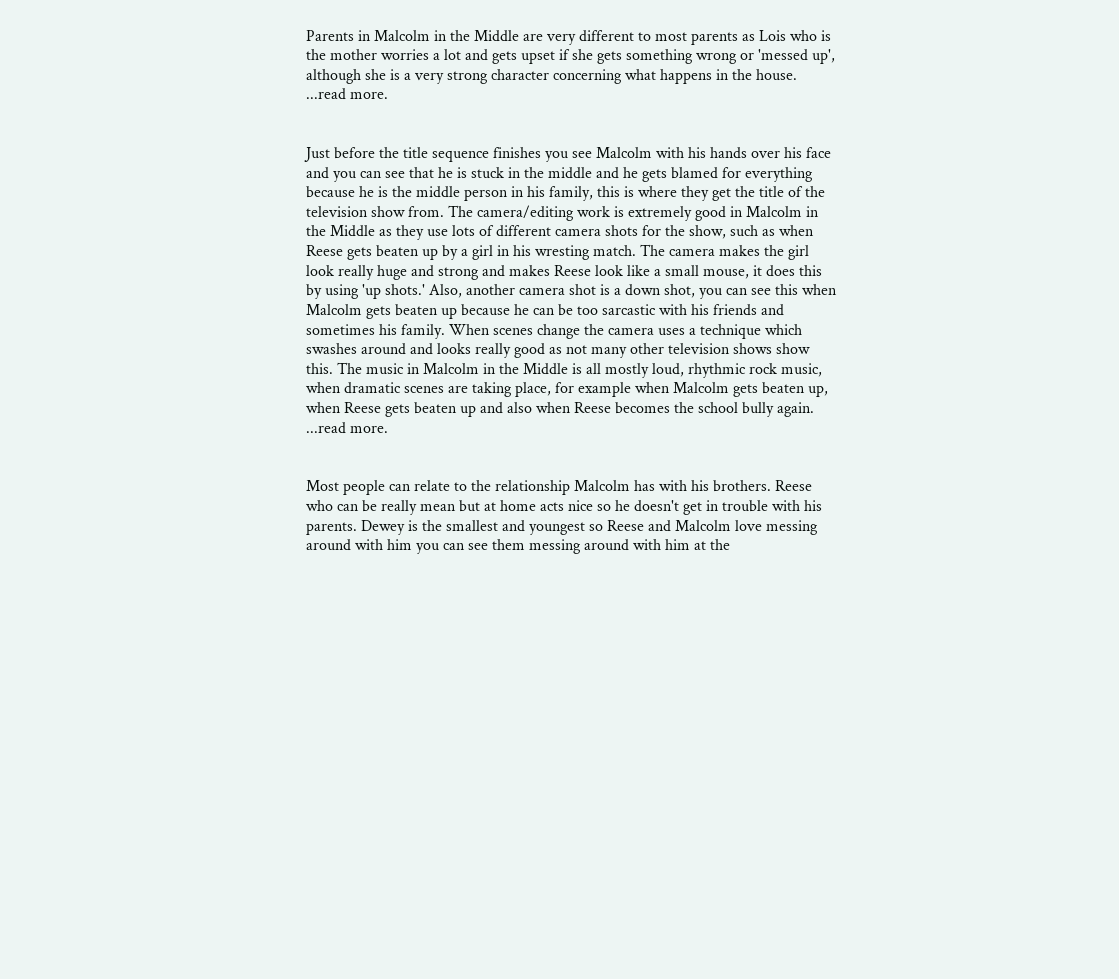Parents in Malcolm in the Middle are very different to most parents as Lois who is the mother worries a lot and gets upset if she gets something wrong or 'messed up', although she is a very strong character concerning what happens in the house. ...read more.


Just before the title sequence finishes you see Malcolm with his hands over his face and you can see that he is stuck in the middle and he gets blamed for everything because he is the middle person in his family, this is where they get the title of the television show from. The camera/editing work is extremely good in Malcolm in the Middle as they use lots of different camera shots for the show, such as when Reese gets beaten up by a girl in his wresting match. The camera makes the girl look really huge and strong and makes Reese look like a small mouse, it does this by using 'up shots.' Also, another camera shot is a down shot, you can see this when Malcolm gets beaten up because he can be too sarcastic with his friends and sometimes his family. When scenes change the camera uses a technique which swashes around and looks really good as not many other television shows show this. The music in Malcolm in the Middle is all mostly loud, rhythmic rock music, when dramatic scenes are taking place, for example when Malcolm gets beaten up, when Reese gets beaten up and also when Reese becomes the school bully again. ...read more.


Most people can relate to the relationship Malcolm has with his brothers. Reese who can be really mean but at home acts nice so he doesn't get in trouble with his parents. Dewey is the smallest and youngest so Reese and Malcolm love messing around with him you can see them messing around with him at the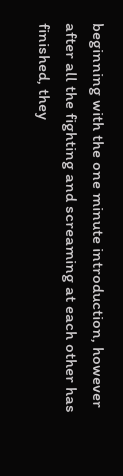beginning with the one minute introduction, however after all the fighting and screaming at each other has finished, they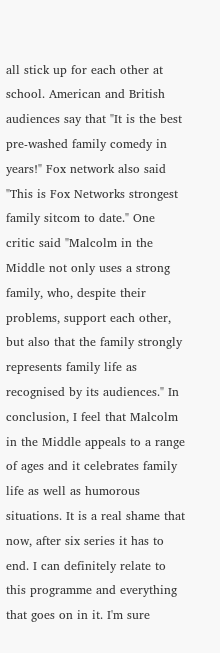all stick up for each other at school. American and British audiences say that "It is the best pre-washed family comedy in years!" Fox network also said "This is Fox Networks strongest family sitcom to date." One critic said "Malcolm in the Middle not only uses a strong family, who, despite their problems, support each other, but also that the family strongly represents family life as recognised by its audiences." In conclusion, I feel that Malcolm in the Middle appeals to a range of ages and it celebrates family life as well as humorous situations. It is a real shame that now, after six series it has to end. I can definitely relate to this programme and everything that goes on in it. I'm sure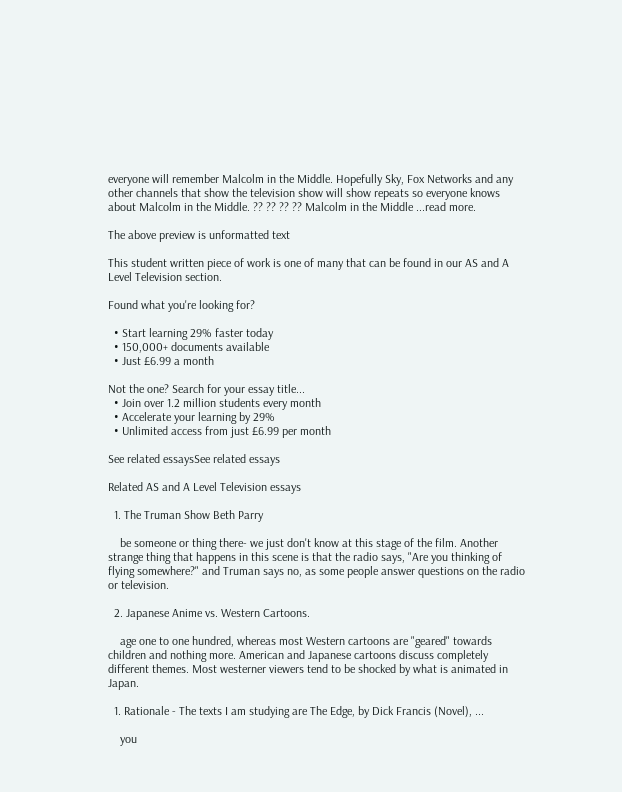everyone will remember Malcolm in the Middle. Hopefully Sky, Fox Networks and any other channels that show the television show will show repeats so everyone knows about Malcolm in the Middle. ?? ?? ?? ?? Malcolm in the Middle ...read more.

The above preview is unformatted text

This student written piece of work is one of many that can be found in our AS and A Level Television section.

Found what you're looking for?

  • Start learning 29% faster today
  • 150,000+ documents available
  • Just £6.99 a month

Not the one? Search for your essay title...
  • Join over 1.2 million students every month
  • Accelerate your learning by 29%
  • Unlimited access from just £6.99 per month

See related essaysSee related essays

Related AS and A Level Television essays

  1. The Truman Show Beth Parry

    be someone or thing there- we just don't know at this stage of the film. Another strange thing that happens in this scene is that the radio says, "Are you thinking of flying somewhere?" and Truman says no, as some people answer questions on the radio or television.

  2. Japanese Anime vs. Western Cartoons.

    age one to one hundred, whereas most Western cartoons are "geared" towards children and nothing more. American and Japanese cartoons discuss completely different themes. Most westerner viewers tend to be shocked by what is animated in Japan.

  1. Rationale - The texts I am studying are The Edge, by Dick Francis (Novel), ...

    you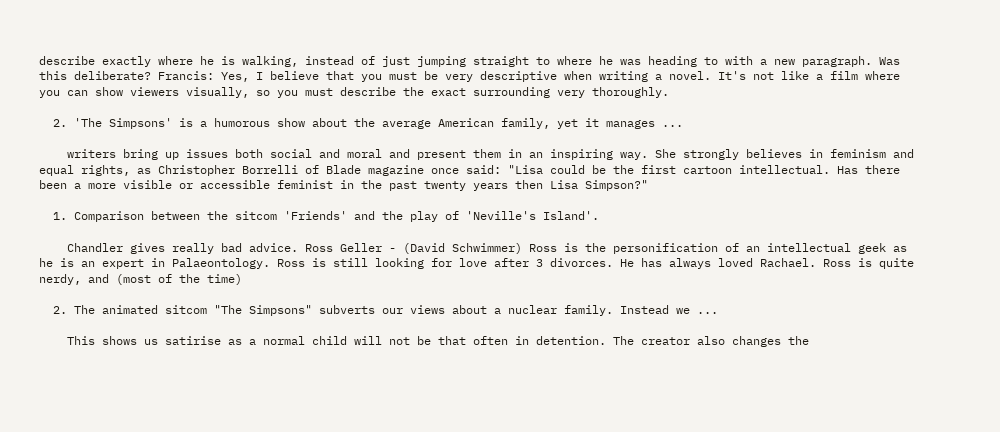describe exactly where he is walking, instead of just jumping straight to where he was heading to with a new paragraph. Was this deliberate? Francis: Yes, I believe that you must be very descriptive when writing a novel. It's not like a film where you can show viewers visually, so you must describe the exact surrounding very thoroughly.

  2. 'The Simpsons' is a humorous show about the average American family, yet it manages ...

    writers bring up issues both social and moral and present them in an inspiring way. She strongly believes in feminism and equal rights, as Christopher Borrelli of Blade magazine once said: "Lisa could be the first cartoon intellectual. Has there been a more visible or accessible feminist in the past twenty years then Lisa Simpson?"

  1. Comparison between the sitcom 'Friends' and the play of 'Neville's Island'.

    Chandler gives really bad advice. Ross Geller - (David Schwimmer) Ross is the personification of an intellectual geek as he is an expert in Palaeontology. Ross is still looking for love after 3 divorces. He has always loved Rachael. Ross is quite nerdy, and (most of the time)

  2. The animated sitcom "The Simpsons" subverts our views about a nuclear family. Instead we ...

    This shows us satirise as a normal child will not be that often in detention. The creator also changes the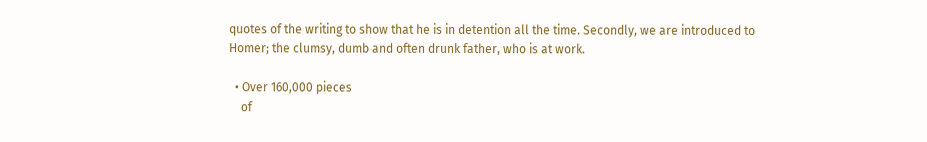quotes of the writing to show that he is in detention all the time. Secondly, we are introduced to Homer; the clumsy, dumb and often drunk father, who is at work.

  • Over 160,000 pieces
    of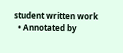student written work
  • Annotated by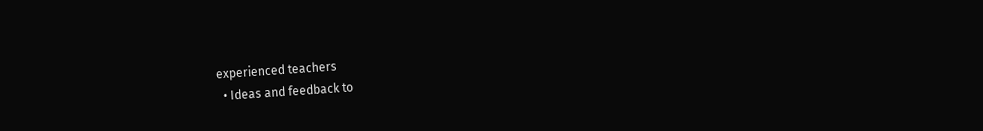experienced teachers
  • Ideas and feedback to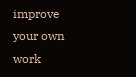improve your own work